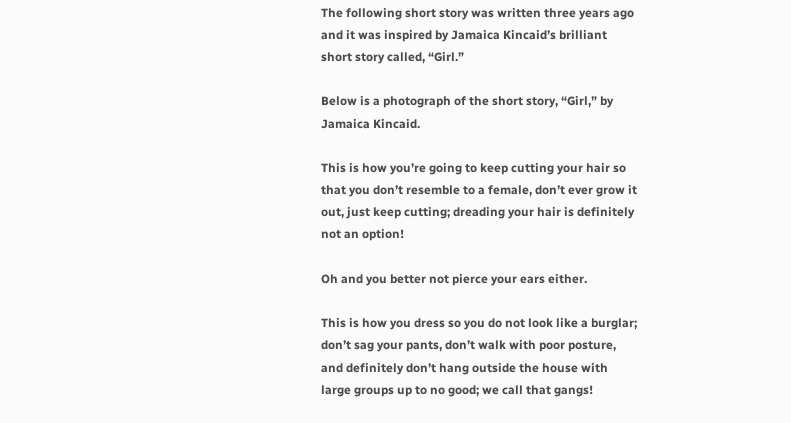The following short story was written three years ago and it was inspired by Jamaica Kincaid’s brilliant short story called, “Girl.”

Below is a photograph of the short story, “Girl,” by Jamaica Kincaid.

This is how you’re going to keep cutting your hair so that you don’t resemble to a female, don’t ever grow it out, just keep cutting; dreading your hair is definitely not an option!

Oh and you better not pierce your ears either.

This is how you dress so you do not look like a burglar; don’t sag your pants, don’t walk with poor posture, and definitely don’t hang outside the house with large groups up to no good; we call that gangs!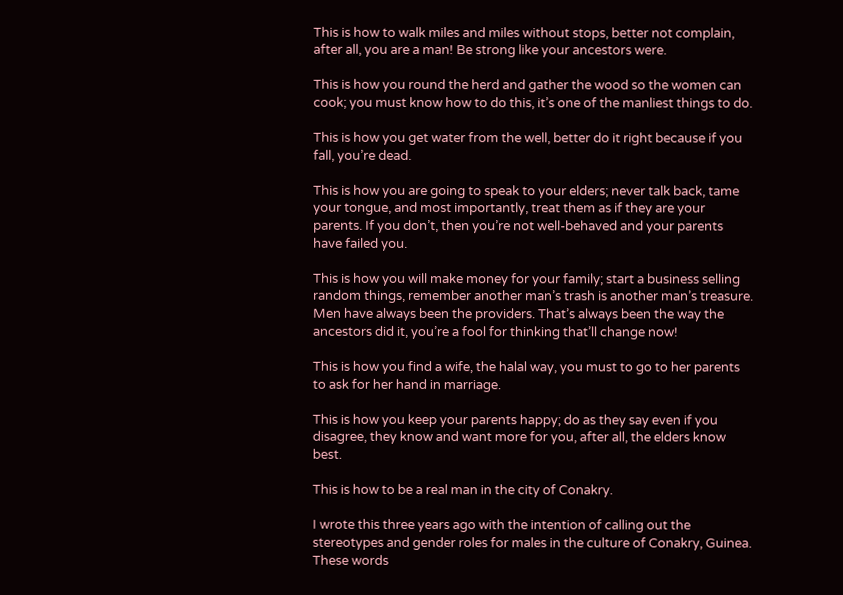This is how to walk miles and miles without stops, better not complain, after all, you are a man! Be strong like your ancestors were.

This is how you round the herd and gather the wood so the women can cook; you must know how to do this, it’s one of the manliest things to do.

This is how you get water from the well, better do it right because if you fall, you’re dead.

This is how you are going to speak to your elders; never talk back, tame your tongue, and most importantly, treat them as if they are your parents. If you don’t, then you’re not well-behaved and your parents have failed you.

This is how you will make money for your family; start a business selling random things, remember another man’s trash is another man’s treasure. Men have always been the providers. That’s always been the way the ancestors did it, you’re a fool for thinking that’ll change now!

This is how you find a wife, the halal way, you must to go to her parents to ask for her hand in marriage.

This is how you keep your parents happy; do as they say even if you disagree, they know and want more for you, after all, the elders know best.

This is how to be a real man in the city of Conakry.

I wrote this three years ago with the intention of calling out the stereotypes and gender roles for males in the culture of Conakry, Guinea. These words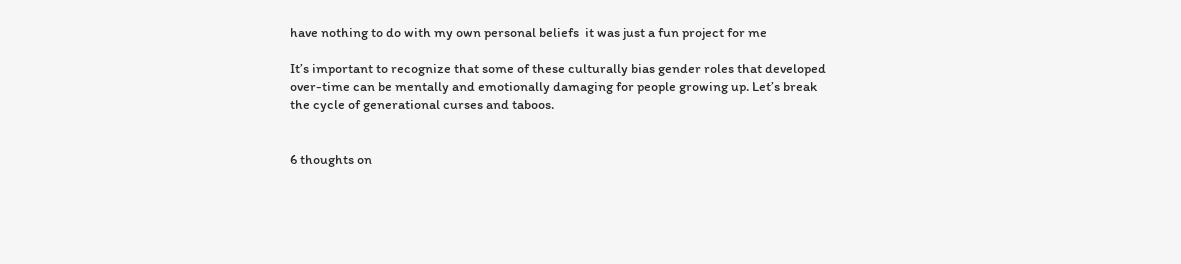have nothing to do with my own personal beliefs  it was just a fun project for me

It’s important to recognize that some of these culturally bias gender roles that developed over-time can be mentally and emotionally damaging for people growing up. Let’s break the cycle of generational curses and taboos.


6 thoughts on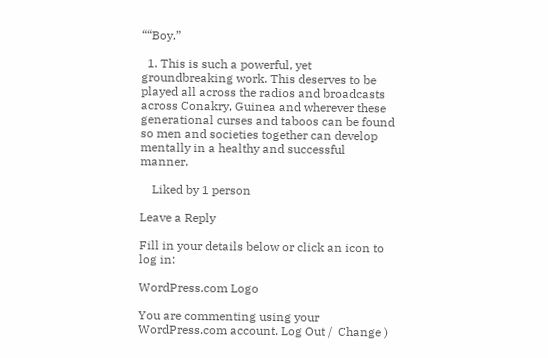““Boy.”

  1. This is such a powerful, yet groundbreaking work. This deserves to be played all across the radios and broadcasts across Conakry, Guinea and wherever these generational curses and taboos can be found so men and societies together can develop mentally in a healthy and successful manner.

    Liked by 1 person

Leave a Reply

Fill in your details below or click an icon to log in:

WordPress.com Logo

You are commenting using your WordPress.com account. Log Out /  Change )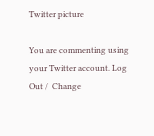Twitter picture

You are commenting using your Twitter account. Log Out /  Change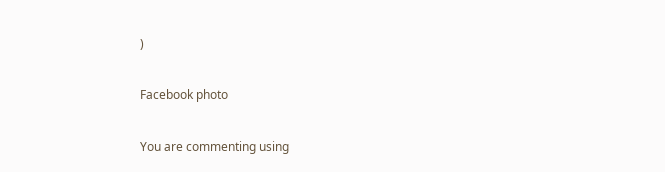)

Facebook photo

You are commenting using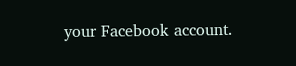your Facebook account.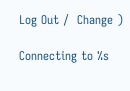Log Out /  Change )

Connecting to %s